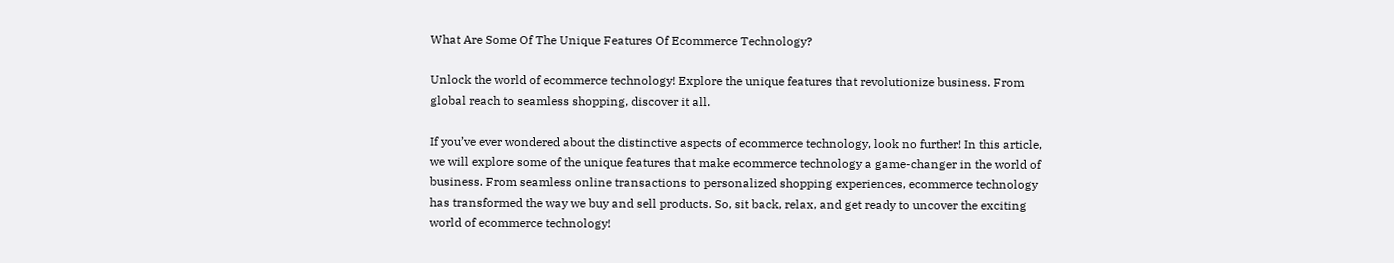What Are Some Of The Unique Features Of Ecommerce Technology?

Unlock the world of ecommerce technology! Explore the unique features that revolutionize business. From global reach to seamless shopping, discover it all.

If you’ve ever wondered about the distinctive aspects of ecommerce technology, look no further! In this article, we will explore some of the unique features that make ecommerce technology a game-changer in the world of business. From seamless online transactions to personalized shopping experiences, ecommerce technology has transformed the way we buy and sell products. So, sit back, relax, and get ready to uncover the exciting world of ecommerce technology!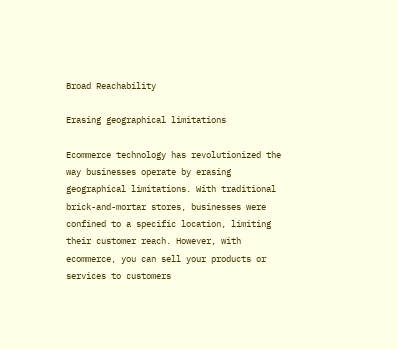Broad Reachability

Erasing geographical limitations

Ecommerce technology has revolutionized the way businesses operate by erasing geographical limitations. With traditional brick-and-mortar stores, businesses were confined to a specific location, limiting their customer reach. However, with ecommerce, you can sell your products or services to customers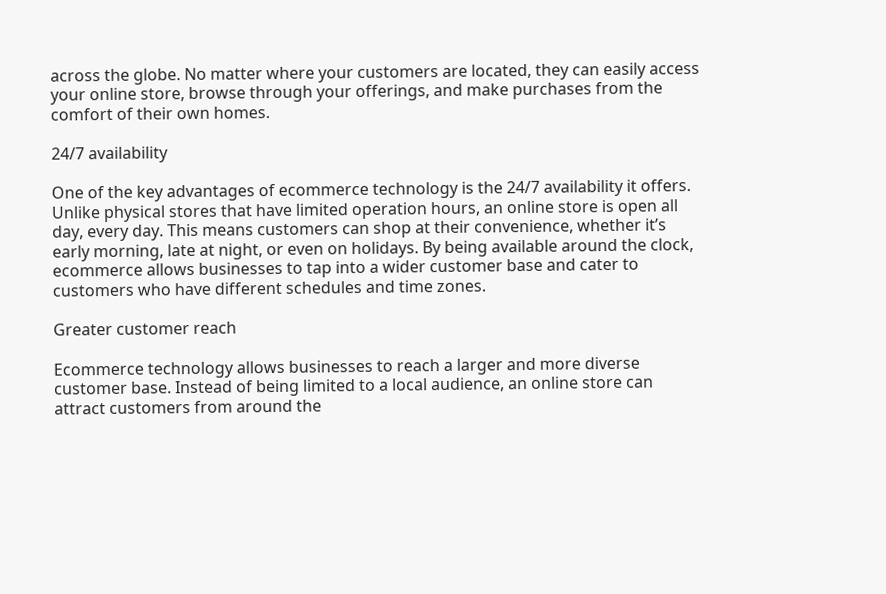across the globe. No matter where your customers are located, they can easily access your online store, browse through your offerings, and make purchases from the comfort of their own homes.

24/7 availability

One of the key advantages of ecommerce technology is the 24/7 availability it offers. Unlike physical stores that have limited operation hours, an online store is open all day, every day. This means customers can shop at their convenience, whether it’s early morning, late at night, or even on holidays. By being available around the clock, ecommerce allows businesses to tap into a wider customer base and cater to customers who have different schedules and time zones.

Greater customer reach

Ecommerce technology allows businesses to reach a larger and more diverse customer base. Instead of being limited to a local audience, an online store can attract customers from around the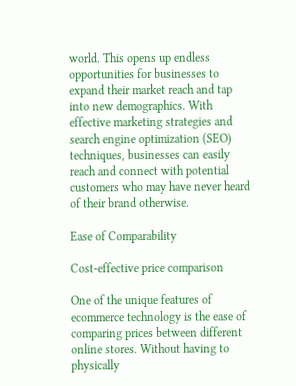world. This opens up endless opportunities for businesses to expand their market reach and tap into new demographics. With effective marketing strategies and search engine optimization (SEO) techniques, businesses can easily reach and connect with potential customers who may have never heard of their brand otherwise.

Ease of Comparability

Cost-effective price comparison

One of the unique features of ecommerce technology is the ease of comparing prices between different online stores. Without having to physically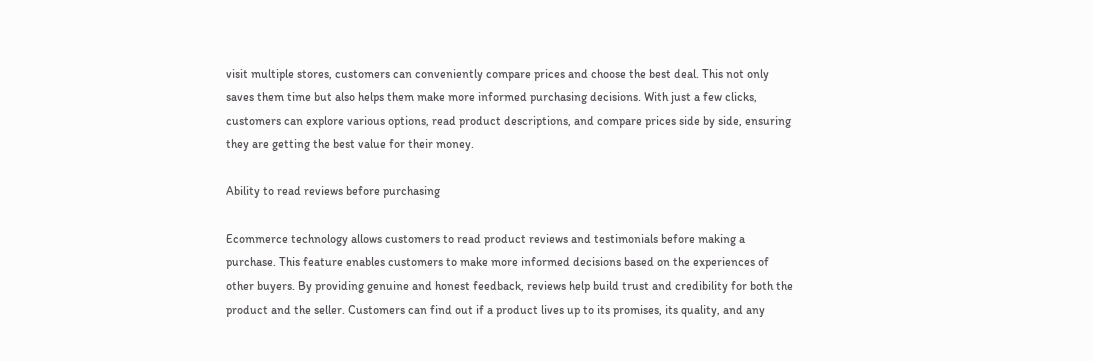visit multiple stores, customers can conveniently compare prices and choose the best deal. This not only saves them time but also helps them make more informed purchasing decisions. With just a few clicks, customers can explore various options, read product descriptions, and compare prices side by side, ensuring they are getting the best value for their money.

Ability to read reviews before purchasing

Ecommerce technology allows customers to read product reviews and testimonials before making a purchase. This feature enables customers to make more informed decisions based on the experiences of other buyers. By providing genuine and honest feedback, reviews help build trust and credibility for both the product and the seller. Customers can find out if a product lives up to its promises, its quality, and any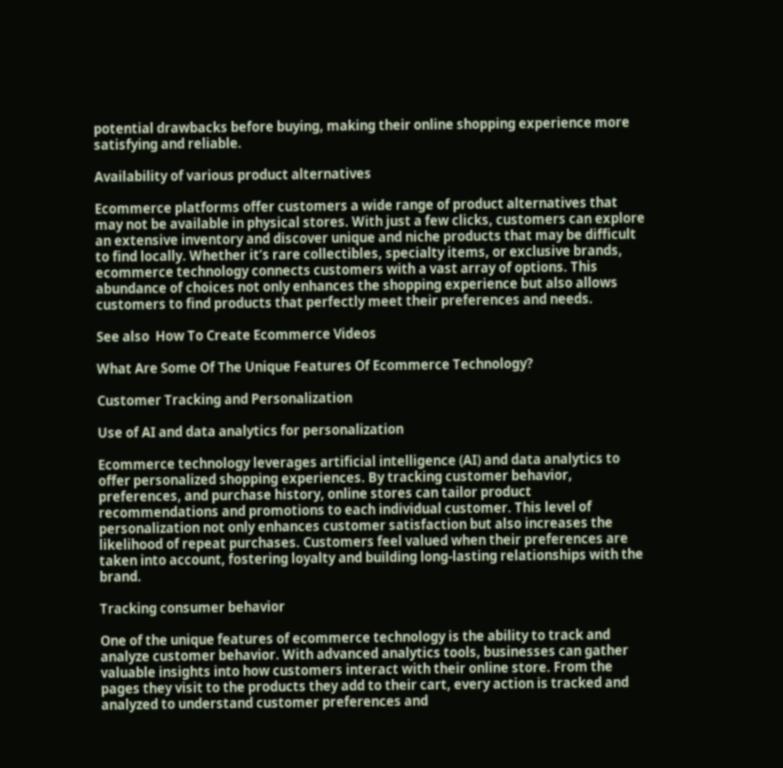potential drawbacks before buying, making their online shopping experience more satisfying and reliable.

Availability of various product alternatives

Ecommerce platforms offer customers a wide range of product alternatives that may not be available in physical stores. With just a few clicks, customers can explore an extensive inventory and discover unique and niche products that may be difficult to find locally. Whether it’s rare collectibles, specialty items, or exclusive brands, ecommerce technology connects customers with a vast array of options. This abundance of choices not only enhances the shopping experience but also allows customers to find products that perfectly meet their preferences and needs.

See also  How To Create Ecommerce Videos

What Are Some Of The Unique Features Of Ecommerce Technology?

Customer Tracking and Personalization

Use of AI and data analytics for personalization

Ecommerce technology leverages artificial intelligence (AI) and data analytics to offer personalized shopping experiences. By tracking customer behavior, preferences, and purchase history, online stores can tailor product recommendations and promotions to each individual customer. This level of personalization not only enhances customer satisfaction but also increases the likelihood of repeat purchases. Customers feel valued when their preferences are taken into account, fostering loyalty and building long-lasting relationships with the brand.

Tracking consumer behavior

One of the unique features of ecommerce technology is the ability to track and analyze customer behavior. With advanced analytics tools, businesses can gather valuable insights into how customers interact with their online store. From the pages they visit to the products they add to their cart, every action is tracked and analyzed to understand customer preferences and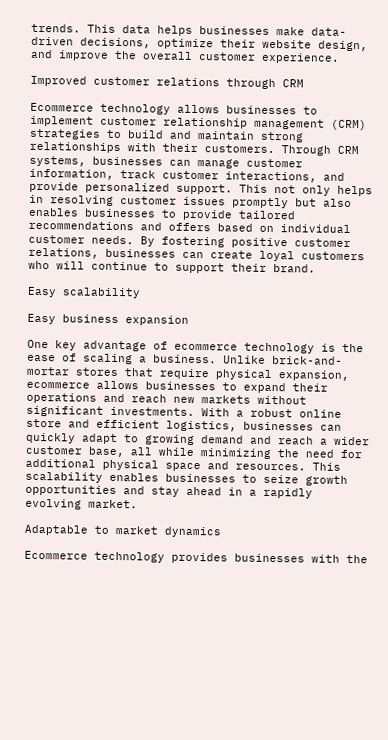trends. This data helps businesses make data-driven decisions, optimize their website design, and improve the overall customer experience.

Improved customer relations through CRM

Ecommerce technology allows businesses to implement customer relationship management (CRM) strategies to build and maintain strong relationships with their customers. Through CRM systems, businesses can manage customer information, track customer interactions, and provide personalized support. This not only helps in resolving customer issues promptly but also enables businesses to provide tailored recommendations and offers based on individual customer needs. By fostering positive customer relations, businesses can create loyal customers who will continue to support their brand.

Easy scalability

Easy business expansion

One key advantage of ecommerce technology is the ease of scaling a business. Unlike brick-and-mortar stores that require physical expansion, ecommerce allows businesses to expand their operations and reach new markets without significant investments. With a robust online store and efficient logistics, businesses can quickly adapt to growing demand and reach a wider customer base, all while minimizing the need for additional physical space and resources. This scalability enables businesses to seize growth opportunities and stay ahead in a rapidly evolving market.

Adaptable to market dynamics

Ecommerce technology provides businesses with the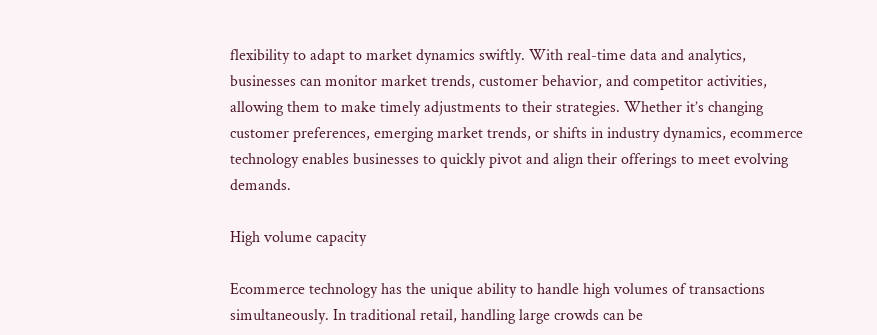flexibility to adapt to market dynamics swiftly. With real-time data and analytics, businesses can monitor market trends, customer behavior, and competitor activities, allowing them to make timely adjustments to their strategies. Whether it’s changing customer preferences, emerging market trends, or shifts in industry dynamics, ecommerce technology enables businesses to quickly pivot and align their offerings to meet evolving demands.

High volume capacity

Ecommerce technology has the unique ability to handle high volumes of transactions simultaneously. In traditional retail, handling large crowds can be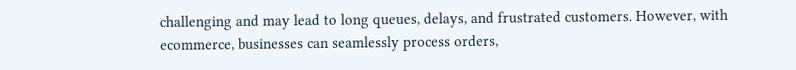challenging and may lead to long queues, delays, and frustrated customers. However, with ecommerce, businesses can seamlessly process orders,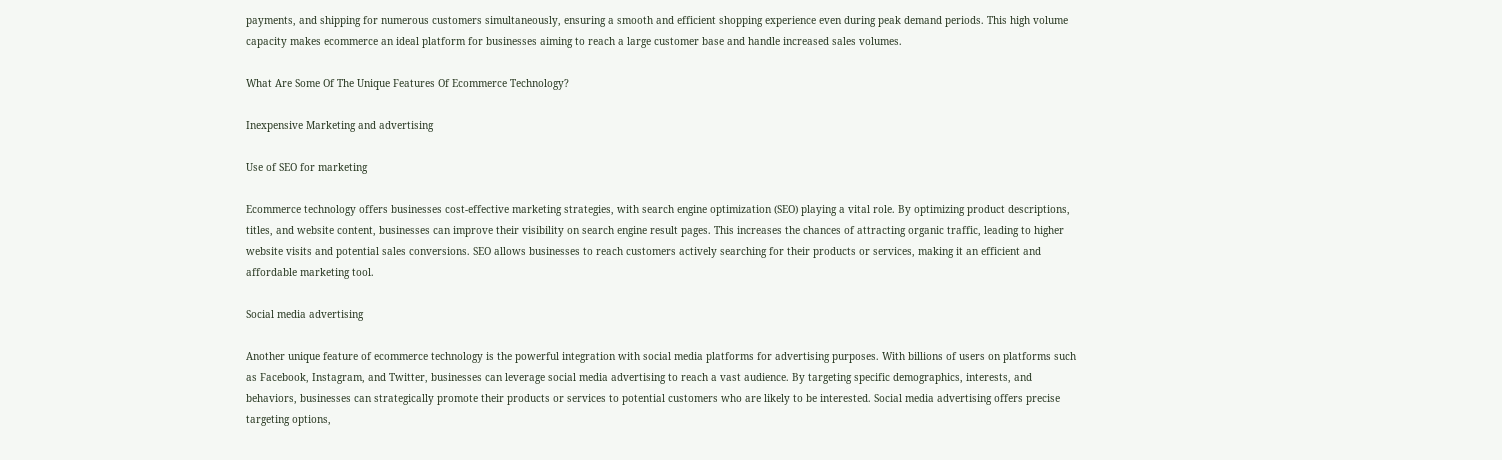payments, and shipping for numerous customers simultaneously, ensuring a smooth and efficient shopping experience even during peak demand periods. This high volume capacity makes ecommerce an ideal platform for businesses aiming to reach a large customer base and handle increased sales volumes.

What Are Some Of The Unique Features Of Ecommerce Technology?

Inexpensive Marketing and advertising

Use of SEO for marketing

Ecommerce technology offers businesses cost-effective marketing strategies, with search engine optimization (SEO) playing a vital role. By optimizing product descriptions, titles, and website content, businesses can improve their visibility on search engine result pages. This increases the chances of attracting organic traffic, leading to higher website visits and potential sales conversions. SEO allows businesses to reach customers actively searching for their products or services, making it an efficient and affordable marketing tool.

Social media advertising

Another unique feature of ecommerce technology is the powerful integration with social media platforms for advertising purposes. With billions of users on platforms such as Facebook, Instagram, and Twitter, businesses can leverage social media advertising to reach a vast audience. By targeting specific demographics, interests, and behaviors, businesses can strategically promote their products or services to potential customers who are likely to be interested. Social media advertising offers precise targeting options,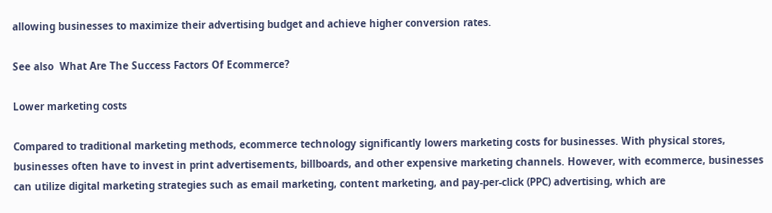allowing businesses to maximize their advertising budget and achieve higher conversion rates.

See also  What Are The Success Factors Of Ecommerce?

Lower marketing costs

Compared to traditional marketing methods, ecommerce technology significantly lowers marketing costs for businesses. With physical stores, businesses often have to invest in print advertisements, billboards, and other expensive marketing channels. However, with ecommerce, businesses can utilize digital marketing strategies such as email marketing, content marketing, and pay-per-click (PPC) advertising, which are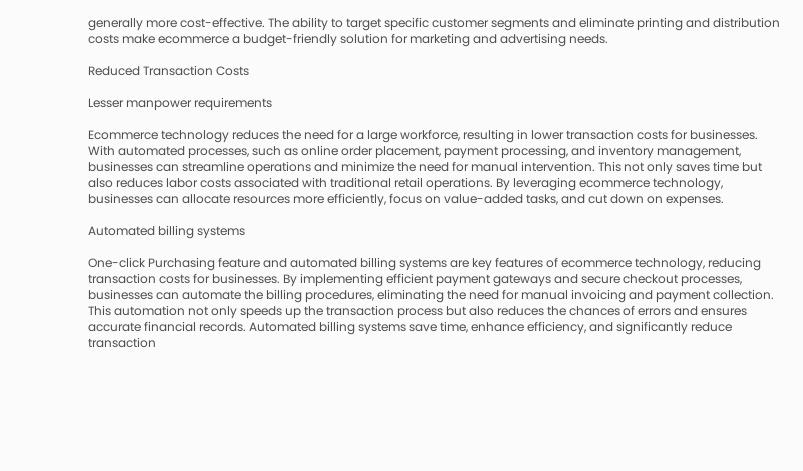generally more cost-effective. The ability to target specific customer segments and eliminate printing and distribution costs make ecommerce a budget-friendly solution for marketing and advertising needs.

Reduced Transaction Costs

Lesser manpower requirements

Ecommerce technology reduces the need for a large workforce, resulting in lower transaction costs for businesses. With automated processes, such as online order placement, payment processing, and inventory management, businesses can streamline operations and minimize the need for manual intervention. This not only saves time but also reduces labor costs associated with traditional retail operations. By leveraging ecommerce technology, businesses can allocate resources more efficiently, focus on value-added tasks, and cut down on expenses.

Automated billing systems

One-click Purchasing feature and automated billing systems are key features of ecommerce technology, reducing transaction costs for businesses. By implementing efficient payment gateways and secure checkout processes, businesses can automate the billing procedures, eliminating the need for manual invoicing and payment collection. This automation not only speeds up the transaction process but also reduces the chances of errors and ensures accurate financial records. Automated billing systems save time, enhance efficiency, and significantly reduce transaction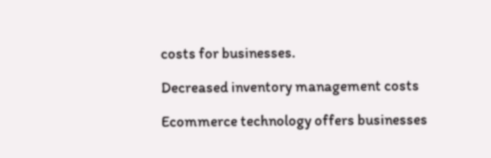costs for businesses.

Decreased inventory management costs

Ecommerce technology offers businesses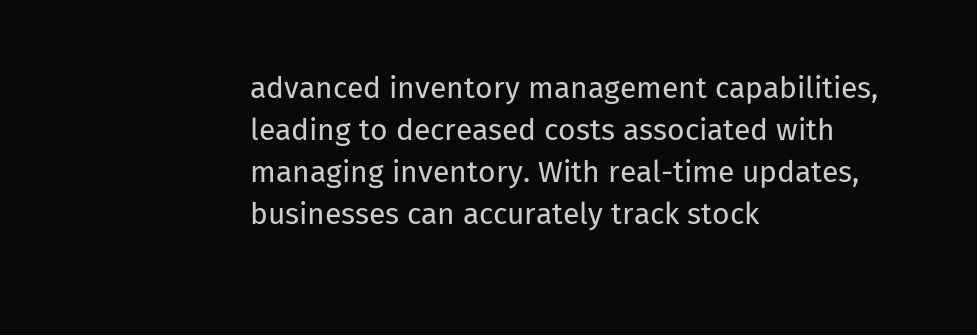advanced inventory management capabilities, leading to decreased costs associated with managing inventory. With real-time updates, businesses can accurately track stock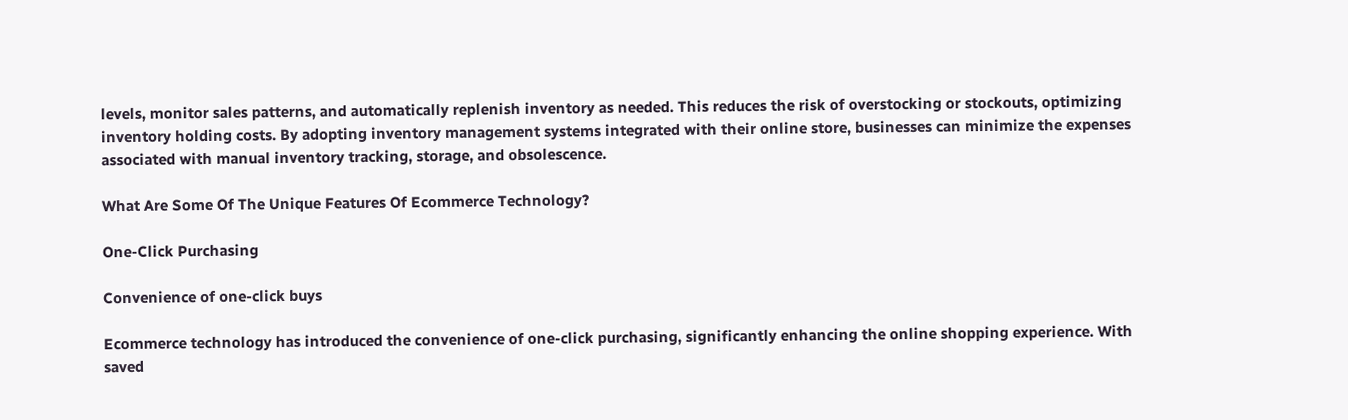levels, monitor sales patterns, and automatically replenish inventory as needed. This reduces the risk of overstocking or stockouts, optimizing inventory holding costs. By adopting inventory management systems integrated with their online store, businesses can minimize the expenses associated with manual inventory tracking, storage, and obsolescence.

What Are Some Of The Unique Features Of Ecommerce Technology?

One-Click Purchasing

Convenience of one-click buys

Ecommerce technology has introduced the convenience of one-click purchasing, significantly enhancing the online shopping experience. With saved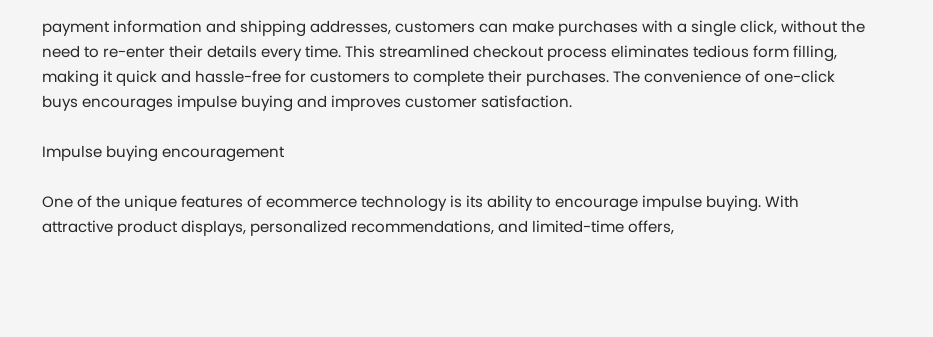payment information and shipping addresses, customers can make purchases with a single click, without the need to re-enter their details every time. This streamlined checkout process eliminates tedious form filling, making it quick and hassle-free for customers to complete their purchases. The convenience of one-click buys encourages impulse buying and improves customer satisfaction.

Impulse buying encouragement

One of the unique features of ecommerce technology is its ability to encourage impulse buying. With attractive product displays, personalized recommendations, and limited-time offers,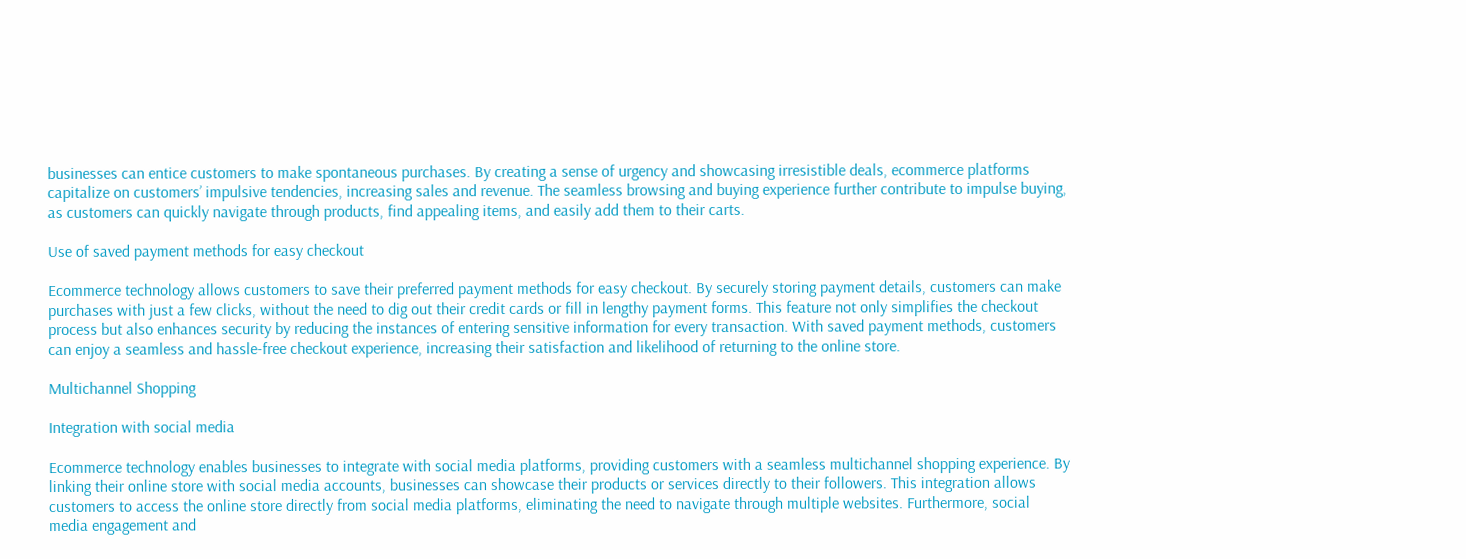businesses can entice customers to make spontaneous purchases. By creating a sense of urgency and showcasing irresistible deals, ecommerce platforms capitalize on customers’ impulsive tendencies, increasing sales and revenue. The seamless browsing and buying experience further contribute to impulse buying, as customers can quickly navigate through products, find appealing items, and easily add them to their carts.

Use of saved payment methods for easy checkout

Ecommerce technology allows customers to save their preferred payment methods for easy checkout. By securely storing payment details, customers can make purchases with just a few clicks, without the need to dig out their credit cards or fill in lengthy payment forms. This feature not only simplifies the checkout process but also enhances security by reducing the instances of entering sensitive information for every transaction. With saved payment methods, customers can enjoy a seamless and hassle-free checkout experience, increasing their satisfaction and likelihood of returning to the online store.

Multichannel Shopping

Integration with social media

Ecommerce technology enables businesses to integrate with social media platforms, providing customers with a seamless multichannel shopping experience. By linking their online store with social media accounts, businesses can showcase their products or services directly to their followers. This integration allows customers to access the online store directly from social media platforms, eliminating the need to navigate through multiple websites. Furthermore, social media engagement and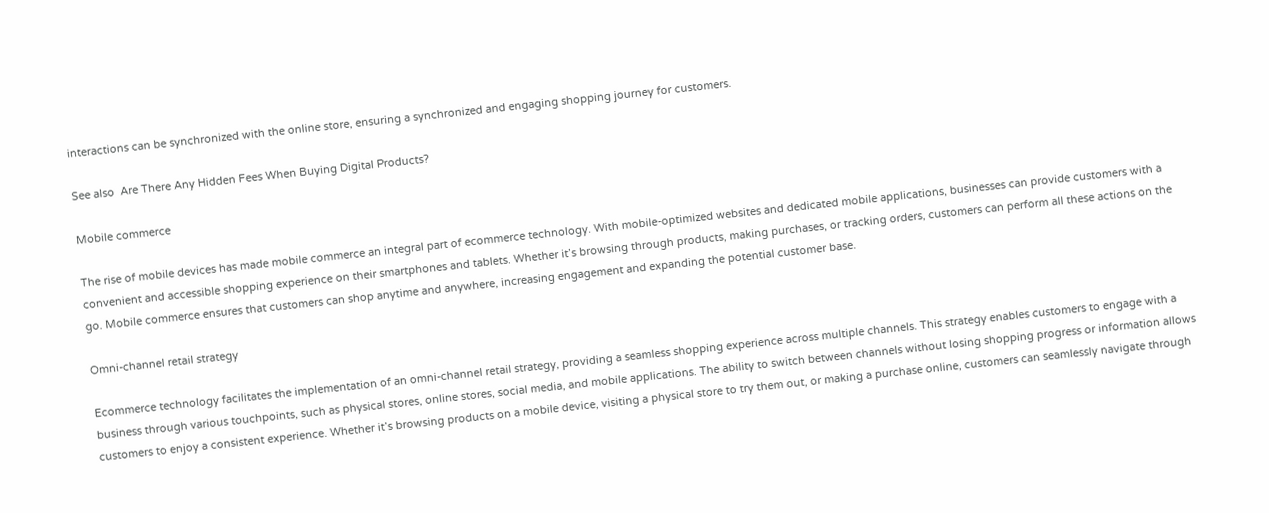interactions can be synchronized with the online store, ensuring a synchronized and engaging shopping journey for customers.

See also  Are There Any Hidden Fees When Buying Digital Products?

Mobile commerce

The rise of mobile devices has made mobile commerce an integral part of ecommerce technology. With mobile-optimized websites and dedicated mobile applications, businesses can provide customers with a convenient and accessible shopping experience on their smartphones and tablets. Whether it’s browsing through products, making purchases, or tracking orders, customers can perform all these actions on the go. Mobile commerce ensures that customers can shop anytime and anywhere, increasing engagement and expanding the potential customer base.

Omni-channel retail strategy

Ecommerce technology facilitates the implementation of an omni-channel retail strategy, providing a seamless shopping experience across multiple channels. This strategy enables customers to engage with a business through various touchpoints, such as physical stores, online stores, social media, and mobile applications. The ability to switch between channels without losing shopping progress or information allows customers to enjoy a consistent experience. Whether it’s browsing products on a mobile device, visiting a physical store to try them out, or making a purchase online, customers can seamlessly navigate through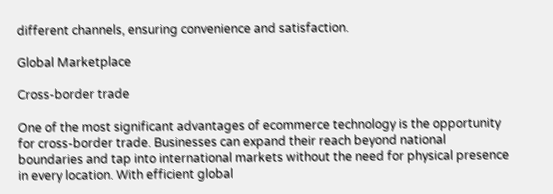different channels, ensuring convenience and satisfaction.

Global Marketplace

Cross-border trade

One of the most significant advantages of ecommerce technology is the opportunity for cross-border trade. Businesses can expand their reach beyond national boundaries and tap into international markets without the need for physical presence in every location. With efficient global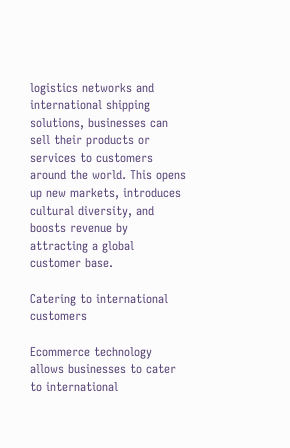logistics networks and international shipping solutions, businesses can sell their products or services to customers around the world. This opens up new markets, introduces cultural diversity, and boosts revenue by attracting a global customer base.

Catering to international customers

Ecommerce technology allows businesses to cater to international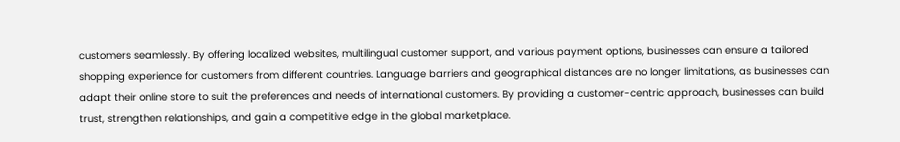customers seamlessly. By offering localized websites, multilingual customer support, and various payment options, businesses can ensure a tailored shopping experience for customers from different countries. Language barriers and geographical distances are no longer limitations, as businesses can adapt their online store to suit the preferences and needs of international customers. By providing a customer-centric approach, businesses can build trust, strengthen relationships, and gain a competitive edge in the global marketplace.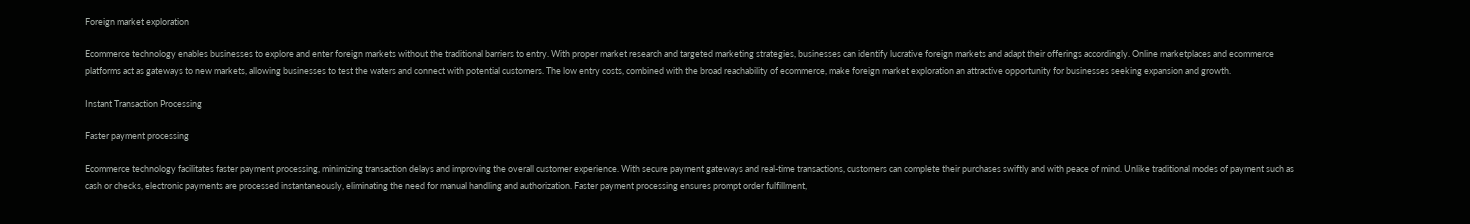Foreign market exploration

Ecommerce technology enables businesses to explore and enter foreign markets without the traditional barriers to entry. With proper market research and targeted marketing strategies, businesses can identify lucrative foreign markets and adapt their offerings accordingly. Online marketplaces and ecommerce platforms act as gateways to new markets, allowing businesses to test the waters and connect with potential customers. The low entry costs, combined with the broad reachability of ecommerce, make foreign market exploration an attractive opportunity for businesses seeking expansion and growth.

Instant Transaction Processing

Faster payment processing

Ecommerce technology facilitates faster payment processing, minimizing transaction delays and improving the overall customer experience. With secure payment gateways and real-time transactions, customers can complete their purchases swiftly and with peace of mind. Unlike traditional modes of payment such as cash or checks, electronic payments are processed instantaneously, eliminating the need for manual handling and authorization. Faster payment processing ensures prompt order fulfillment,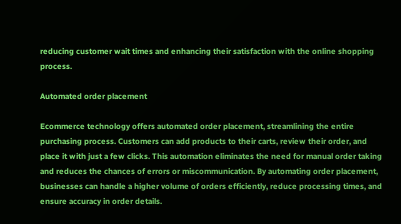reducing customer wait times and enhancing their satisfaction with the online shopping process.

Automated order placement

Ecommerce technology offers automated order placement, streamlining the entire purchasing process. Customers can add products to their carts, review their order, and place it with just a few clicks. This automation eliminates the need for manual order taking and reduces the chances of errors or miscommunication. By automating order placement, businesses can handle a higher volume of orders efficiently, reduce processing times, and ensure accuracy in order details.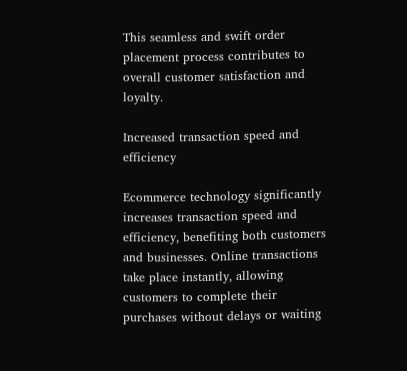This seamless and swift order placement process contributes to overall customer satisfaction and loyalty.

Increased transaction speed and efficiency

Ecommerce technology significantly increases transaction speed and efficiency, benefiting both customers and businesses. Online transactions take place instantly, allowing customers to complete their purchases without delays or waiting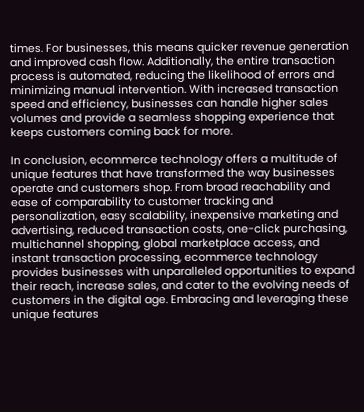times. For businesses, this means quicker revenue generation and improved cash flow. Additionally, the entire transaction process is automated, reducing the likelihood of errors and minimizing manual intervention. With increased transaction speed and efficiency, businesses can handle higher sales volumes and provide a seamless shopping experience that keeps customers coming back for more.

In conclusion, ecommerce technology offers a multitude of unique features that have transformed the way businesses operate and customers shop. From broad reachability and ease of comparability to customer tracking and personalization, easy scalability, inexpensive marketing and advertising, reduced transaction costs, one-click purchasing, multichannel shopping, global marketplace access, and instant transaction processing, ecommerce technology provides businesses with unparalleled opportunities to expand their reach, increase sales, and cater to the evolving needs of customers in the digital age. Embracing and leveraging these unique features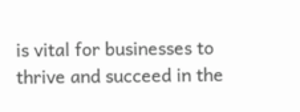is vital for businesses to thrive and succeed in the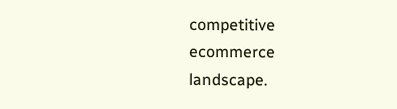competitive ecommerce landscape.